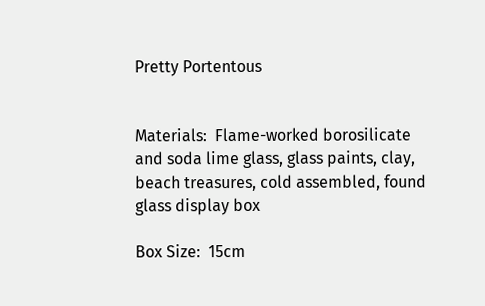Pretty Portentous


Materials:  Flame-worked borosilicate and soda lime glass, glass paints, clay, beach treasures, cold assembled, found glass display box

Box Size:  15cm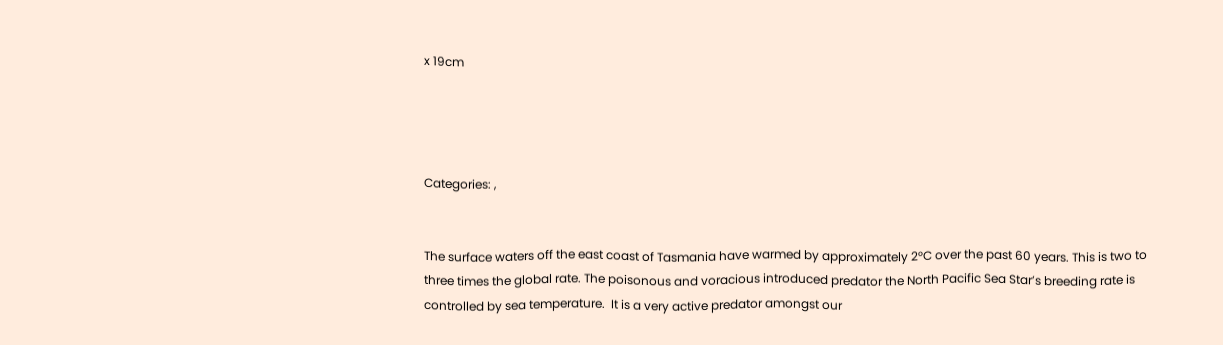x 19cm




Categories: ,


The surface waters off the east coast of Tasmania have warmed by approximately 2°C over the past 60 years. This is two to three times the global rate. The poisonous and voracious introduced predator the North Pacific Sea Star’s breeding rate is controlled by sea temperature.  It is a very active predator amongst our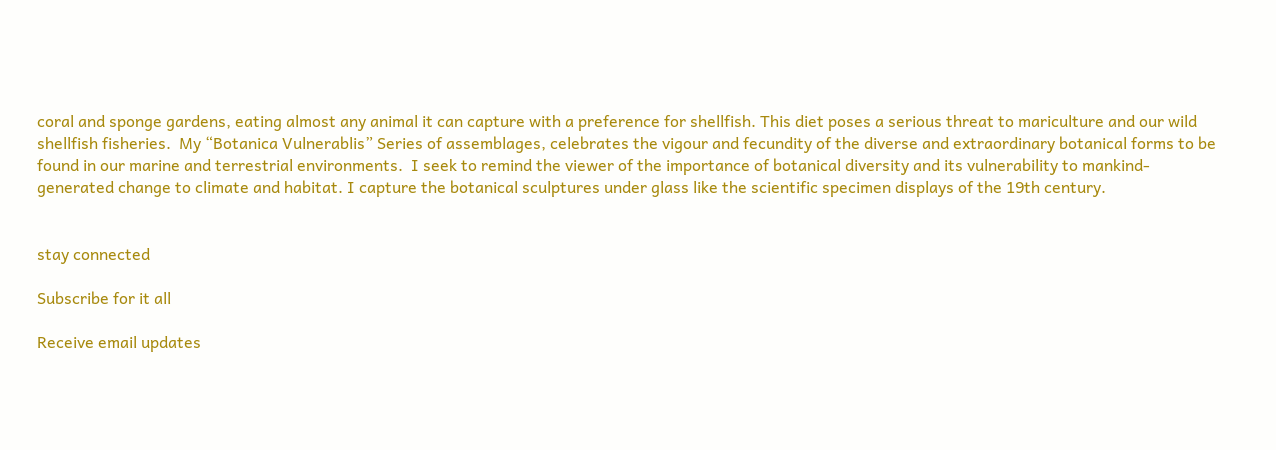coral and sponge gardens, eating almost any animal it can capture with a preference for shellfish. This diet poses a serious threat to mariculture and our wild shellfish fisheries.  My “Botanica Vulnerablis” Series of assemblages, celebrates the vigour and fecundity of the diverse and extraordinary botanical forms to be found in our marine and terrestrial environments.  I seek to remind the viewer of the importance of botanical diversity and its vulnerability to mankind-generated change to climate and habitat. I capture the botanical sculptures under glass like the scientific specimen displays of the 19th century.


stay connected

Subscribe for it all

Receive email updates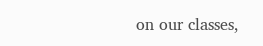on our classes,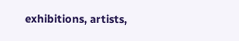exhibitions, artists,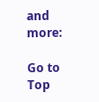and more:

Go to Top